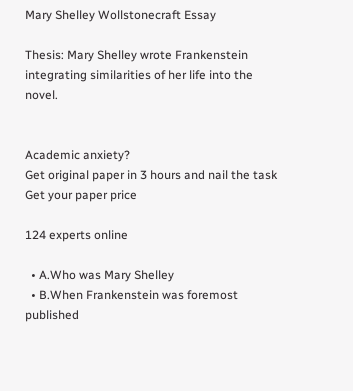Mary Shelley Wollstonecraft Essay

Thesis: Mary Shelley wrote Frankenstein integrating similarities of her life into the novel.


Academic anxiety?
Get original paper in 3 hours and nail the task
Get your paper price

124 experts online

  • A.Who was Mary Shelley
  • B.When Frankenstein was foremost published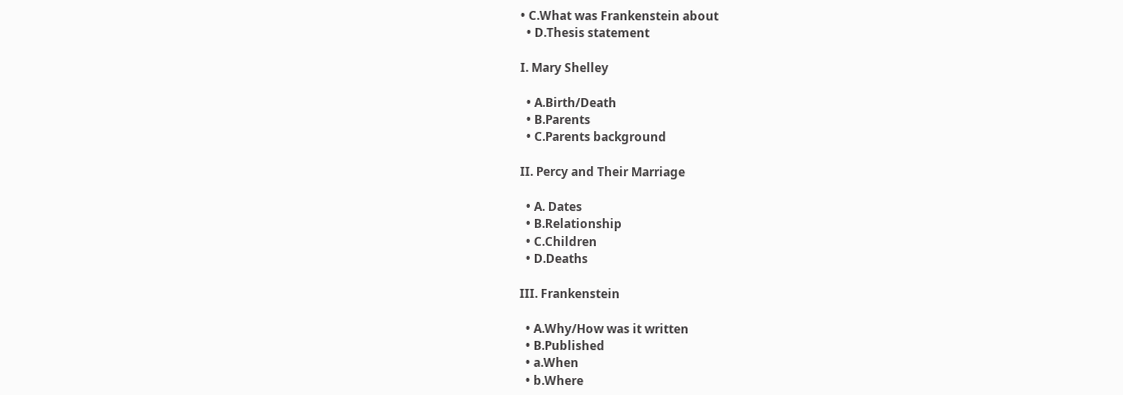• C.What was Frankenstein about
  • D.Thesis statement

I. Mary Shelley

  • A.Birth/Death
  • B.Parents
  • C.Parents background

II. Percy and Their Marriage

  • A. Dates
  • B.Relationship
  • C.Children
  • D.Deaths

III. Frankenstein

  • A.Why/How was it written
  • B.Published
  • a.When
  • b.Where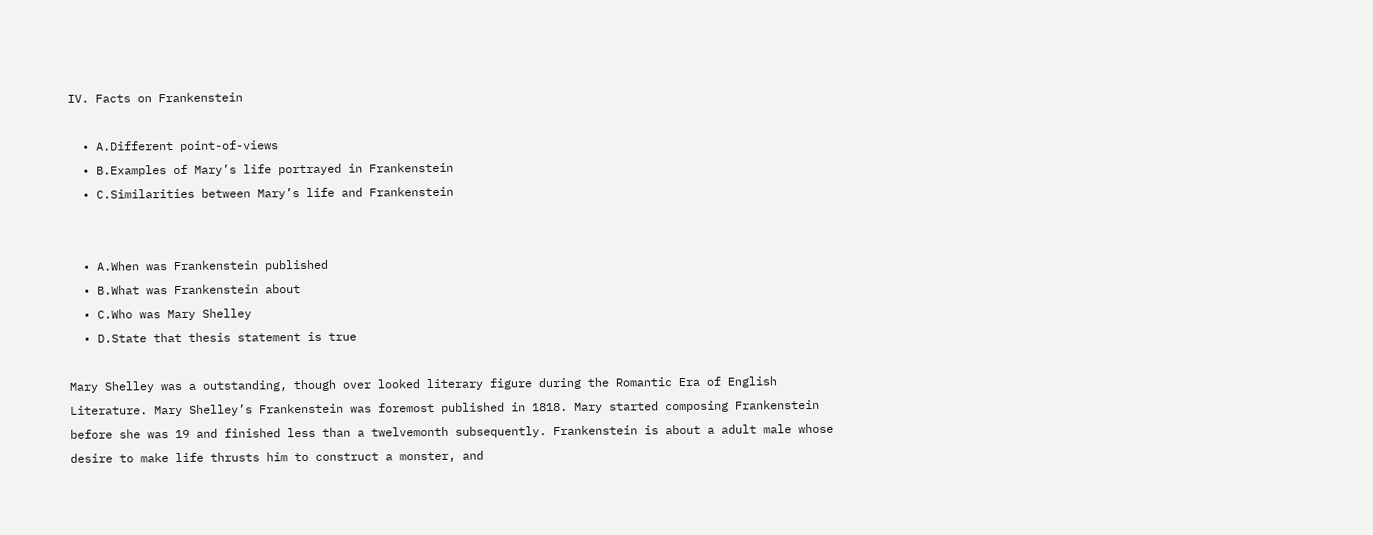IV. Facts on Frankenstein

  • A.Different point-of-views
  • B.Examples of Mary’s life portrayed in Frankenstein
  • C.Similarities between Mary’s life and Frankenstein


  • A.When was Frankenstein published
  • B.What was Frankenstein about
  • C.Who was Mary Shelley
  • D.State that thesis statement is true

Mary Shelley was a outstanding, though over looked literary figure during the Romantic Era of English Literature. Mary Shelley’s Frankenstein was foremost published in 1818. Mary started composing Frankenstein before she was 19 and finished less than a twelvemonth subsequently. Frankenstein is about a adult male whose desire to make life thrusts him to construct a monster, and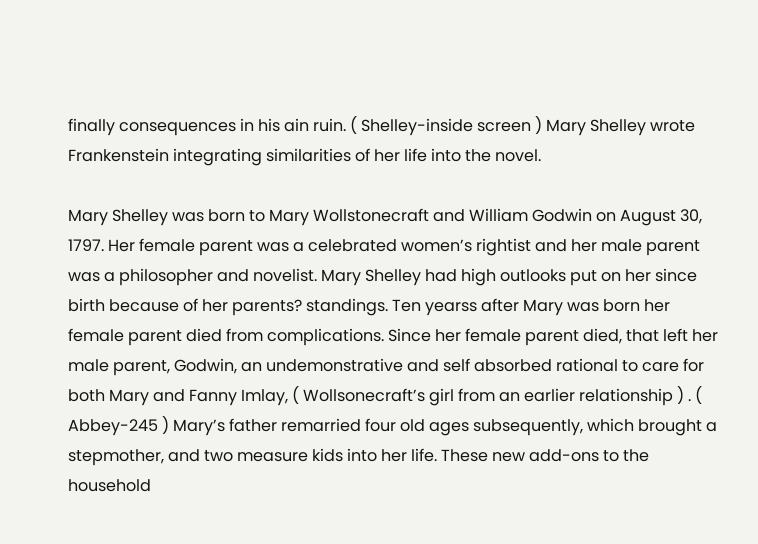finally consequences in his ain ruin. ( Shelley-inside screen ) Mary Shelley wrote Frankenstein integrating similarities of her life into the novel.

Mary Shelley was born to Mary Wollstonecraft and William Godwin on August 30, 1797. Her female parent was a celebrated women’s rightist and her male parent was a philosopher and novelist. Mary Shelley had high outlooks put on her since birth because of her parents? standings. Ten yearss after Mary was born her female parent died from complications. Since her female parent died, that left her male parent, Godwin, an undemonstrative and self absorbed rational to care for both Mary and Fanny Imlay, ( Wollsonecraft’s girl from an earlier relationship ) . ( Abbey-245 ) Mary’s father remarried four old ages subsequently, which brought a stepmother, and two measure kids into her life. These new add-ons to the household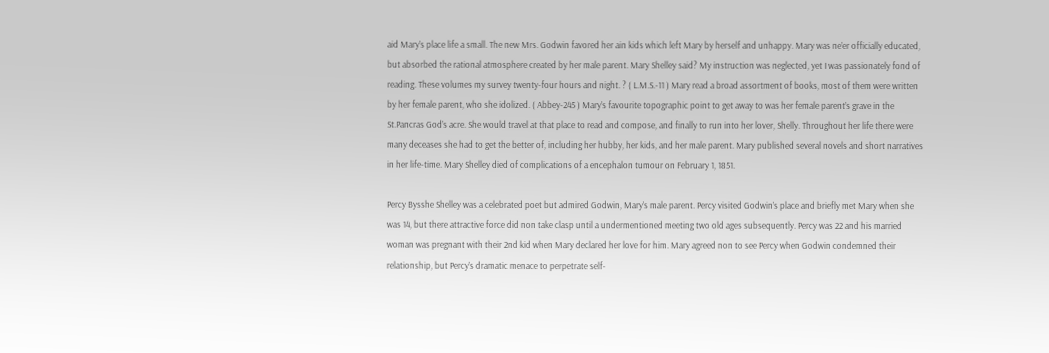aid Mary’s place life a small. The new Mrs. Godwin favored her ain kids which left Mary by herself and unhappy. Mary was ne’er officially educated, but absorbed the rational atmosphere created by her male parent. Mary Shelley said? My instruction was neglected, yet I was passionately fond of reading. These volumes my survey twenty-four hours and night. ? ( L.M.S.-11 ) Mary read a broad assortment of books, most of them were written by her female parent, who she idolized. ( Abbey-245 ) Mary’s favourite topographic point to get away to was her female parent’s grave in the St.Pancras God’s acre. She would travel at that place to read and compose, and finally to run into her lover, Shelly. Throughout her life there were many deceases she had to get the better of, including her hubby, her kids, and her male parent. Mary published several novels and short narratives in her life-time. Mary Shelley died of complications of a encephalon tumour on February 1, 1851.

Percy Bysshe Shelley was a celebrated poet but admired Godwin, Mary’s male parent. Percy visited Godwin’s place and briefly met Mary when she was 14, but there attractive force did non take clasp until a undermentioned meeting two old ages subsequently. Percy was 22 and his married woman was pregnant with their 2nd kid when Mary declared her love for him. Mary agreed non to see Percy when Godwin condemned their relationship, but Percy’s dramatic menace to perpetrate self-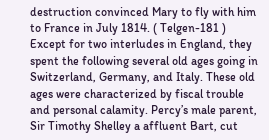destruction convinced Mary to fly with him to France in July 1814. ( Telgen-181 ) Except for two interludes in England, they spent the following several old ages going in Switzerland, Germany, and Italy. These old ages were characterized by fiscal trouble and personal calamity. Percy’s male parent, Sir Timothy Shelley a affluent Bart, cut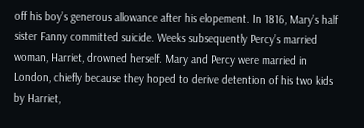off his boy’s generous allowance after his elopement. In 1816, Mary’s half sister Fanny committed suicide. Weeks subsequently Percy’s married woman, Harriet, drowned herself. Mary and Percy were married in London, chiefly because they hoped to derive detention of his two kids by Harriet,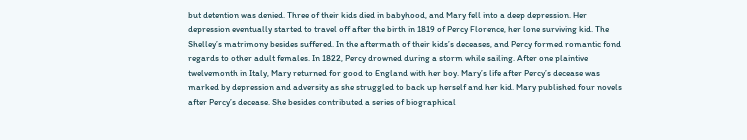but detention was denied. Three of their kids died in babyhood, and Mary fell into a deep depression. Her depression eventually started to travel off after the birth in 1819 of Percy Florence, her lone surviving kid. The Shelley’s matrimony besides suffered. In the aftermath of their kids’s deceases, and Percy formed romantic fond regards to other adult females. In 1822, Percy drowned during a storm while sailing. After one plaintive twelvemonth in Italy, Mary returned for good to England with her boy. Mary’s life after Percy’s decease was marked by depression and adversity as she struggled to back up herself and her kid. Mary published four novels after Percy’s decease. She besides contributed a series of biographical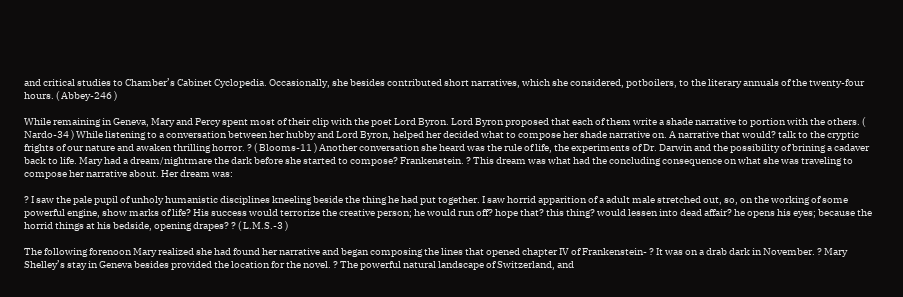and critical studies to Chamber’s Cabinet Cyclopedia. Occasionally, she besides contributed short narratives, which she considered, potboilers, to the literary annuals of the twenty-four hours. ( Abbey-246 )

While remaining in Geneva, Mary and Percy spent most of their clip with the poet Lord Byron. Lord Byron proposed that each of them write a shade narrative to portion with the others. ( Nardo-34 ) While listening to a conversation between her hubby and Lord Byron, helped her decided what to compose her shade narrative on. A narrative that would? talk to the cryptic frights of our nature and awaken thrilling horror. ? ( Blooms-11 ) Another conversation she heard was the rule of life, the experiments of Dr. Darwin and the possibility of brining a cadaver back to life. Mary had a dream/nightmare the dark before she started to compose? Frankenstein. ? This dream was what had the concluding consequence on what she was traveling to compose her narrative about. Her dream was:

? I saw the pale pupil of unholy humanistic disciplines kneeling beside the thing he had put together. I saw horrid apparition of a adult male stretched out, so, on the working of some powerful engine, show marks of life? His success would terrorize the creative person; he would run off? hope that? this thing? would lessen into dead affair? he opens his eyes; because the horrid things at his bedside, opening drapes? ? ( L.M.S.-3 )

The following forenoon Mary realized she had found her narrative and began composing the lines that opened chapter IV of Frankenstein- ? It was on a drab dark in November. ? Mary Shelley’s stay in Geneva besides provided the location for the novel. ? The powerful natural landscape of Switzerland, and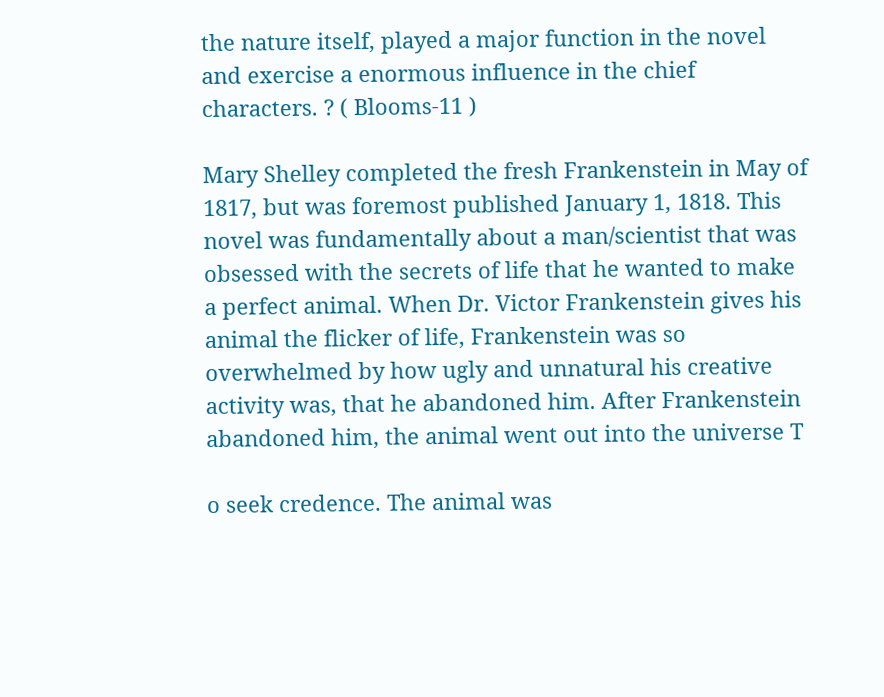the nature itself, played a major function in the novel and exercise a enormous influence in the chief characters. ? ( Blooms-11 )

Mary Shelley completed the fresh Frankenstein in May of 1817, but was foremost published January 1, 1818. This novel was fundamentally about a man/scientist that was obsessed with the secrets of life that he wanted to make a perfect animal. When Dr. Victor Frankenstein gives his animal the flicker of life, Frankenstein was so overwhelmed by how ugly and unnatural his creative activity was, that he abandoned him. After Frankenstein abandoned him, the animal went out into the universe T

o seek credence. The animal was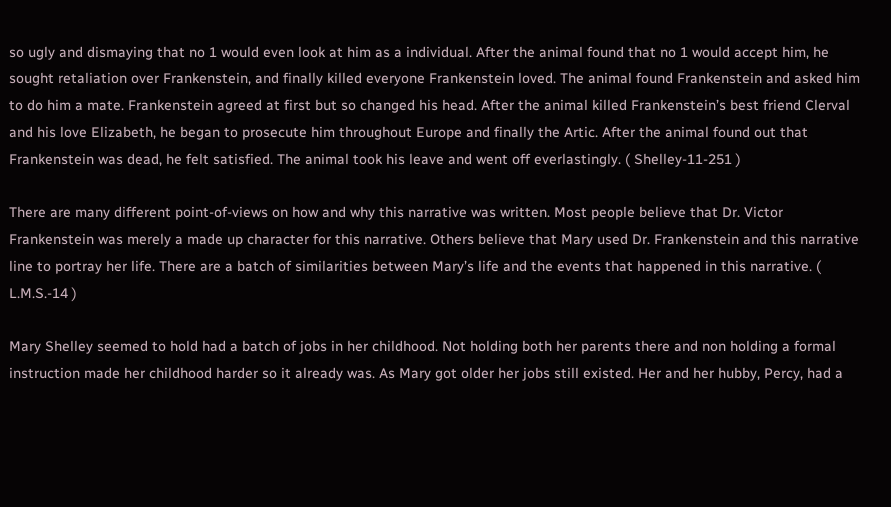so ugly and dismaying that no 1 would even look at him as a individual. After the animal found that no 1 would accept him, he sought retaliation over Frankenstein, and finally killed everyone Frankenstein loved. The animal found Frankenstein and asked him to do him a mate. Frankenstein agreed at first but so changed his head. After the animal killed Frankenstein’s best friend Clerval and his love Elizabeth, he began to prosecute him throughout Europe and finally the Artic. After the animal found out that Frankenstein was dead, he felt satisfied. The animal took his leave and went off everlastingly. ( Shelley-11-251 )

There are many different point-of-views on how and why this narrative was written. Most people believe that Dr. Victor Frankenstein was merely a made up character for this narrative. Others believe that Mary used Dr. Frankenstein and this narrative line to portray her life. There are a batch of similarities between Mary’s life and the events that happened in this narrative. ( L.M.S.-14 )

Mary Shelley seemed to hold had a batch of jobs in her childhood. Not holding both her parents there and non holding a formal instruction made her childhood harder so it already was. As Mary got older her jobs still existed. Her and her hubby, Percy, had a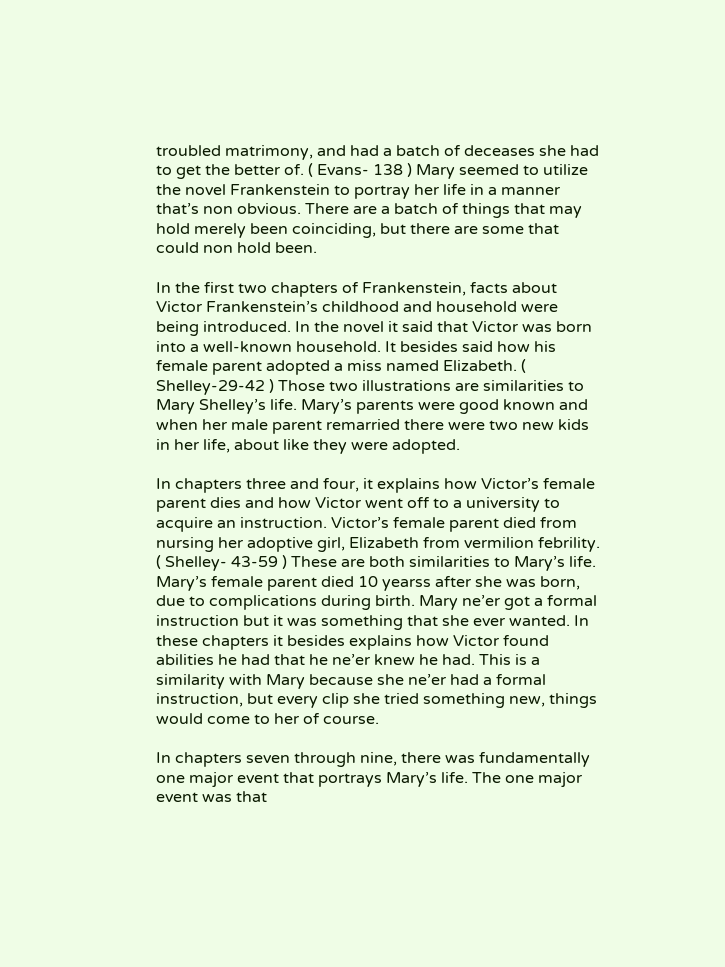troubled matrimony, and had a batch of deceases she had to get the better of. ( Evans- 138 ) Mary seemed to utilize the novel Frankenstein to portray her life in a manner that’s non obvious. There are a batch of things that may hold merely been coinciding, but there are some that could non hold been.

In the first two chapters of Frankenstein, facts about Victor Frankenstein’s childhood and household were being introduced. In the novel it said that Victor was born into a well-known household. It besides said how his female parent adopted a miss named Elizabeth. ( Shelley-29-42 ) Those two illustrations are similarities to Mary Shelley’s life. Mary’s parents were good known and when her male parent remarried there were two new kids in her life, about like they were adopted.

In chapters three and four, it explains how Victor’s female parent dies and how Victor went off to a university to acquire an instruction. Victor’s female parent died from nursing her adoptive girl, Elizabeth from vermilion febrility. ( Shelley- 43-59 ) These are both similarities to Mary’s life. Mary’s female parent died 10 yearss after she was born, due to complications during birth. Mary ne’er got a formal instruction but it was something that she ever wanted. In these chapters it besides explains how Victor found abilities he had that he ne’er knew he had. This is a similarity with Mary because she ne’er had a formal instruction, but every clip she tried something new, things would come to her of course.

In chapters seven through nine, there was fundamentally one major event that portrays Mary’s life. The one major event was that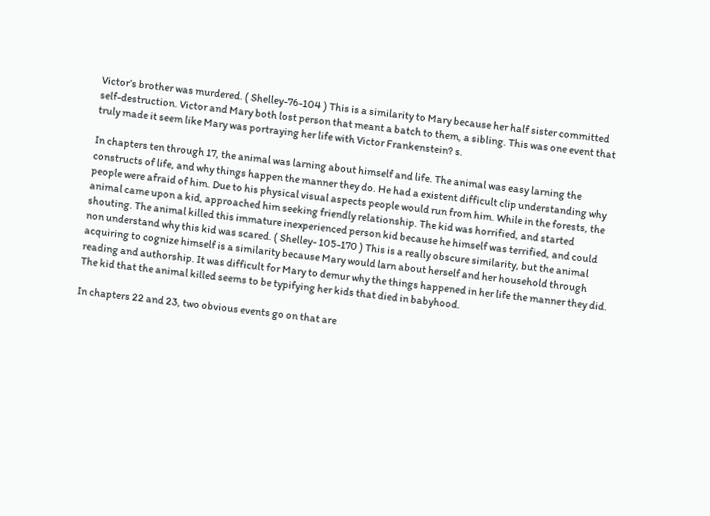Victor’s brother was murdered. ( Shelley-76-104 ) This is a similarity to Mary because her half sister committed self-destruction. Victor and Mary both lost person that meant a batch to them, a sibling. This was one event that truly made it seem like Mary was portraying her life with Victor Frankenstein? s.

In chapters ten through 17, the animal was larning about himself and life. The animal was easy larning the constructs of life, and why things happen the manner they do. He had a existent difficult clip understanding why people were afraid of him. Due to his physical visual aspects people would run from him. While in the forests, the animal came upon a kid, approached him seeking friendly relationship. The kid was horrified, and started shouting. The animal killed this immature inexperienced person kid because he himself was terrified, and could non understand why this kid was scared. ( Shelley- 105-170 ) This is a really obscure similarity, but the animal acquiring to cognize himself is a similarity because Mary would larn about herself and her household through reading and authorship. It was difficult for Mary to demur why the things happened in her life the manner they did. The kid that the animal killed seems to be typifying her kids that died in babyhood.

In chapters 22 and 23, two obvious events go on that are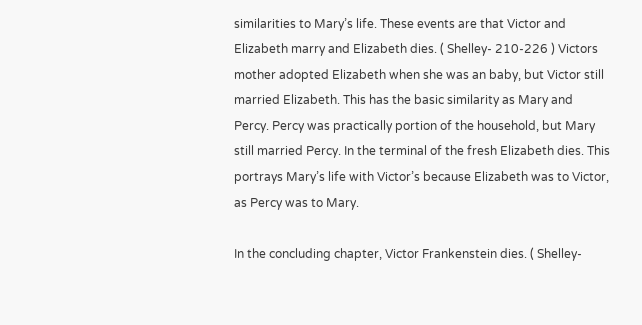similarities to Mary’s life. These events are that Victor and Elizabeth marry and Elizabeth dies. ( Shelley- 210-226 ) Victors mother adopted Elizabeth when she was an baby, but Victor still married Elizabeth. This has the basic similarity as Mary and Percy. Percy was practically portion of the household, but Mary still married Percy. In the terminal of the fresh Elizabeth dies. This portrays Mary’s life with Victor’s because Elizabeth was to Victor, as Percy was to Mary.

In the concluding chapter, Victor Frankenstein dies. ( Shelley-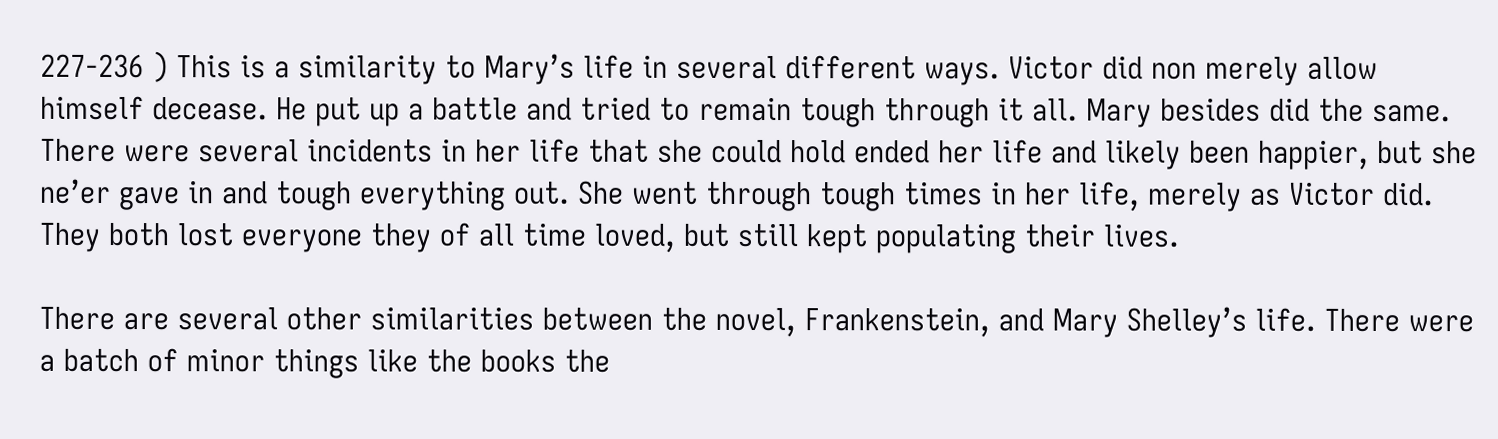227-236 ) This is a similarity to Mary’s life in several different ways. Victor did non merely allow himself decease. He put up a battle and tried to remain tough through it all. Mary besides did the same. There were several incidents in her life that she could hold ended her life and likely been happier, but she ne’er gave in and tough everything out. She went through tough times in her life, merely as Victor did. They both lost everyone they of all time loved, but still kept populating their lives.

There are several other similarities between the novel, Frankenstein, and Mary Shelley’s life. There were a batch of minor things like the books the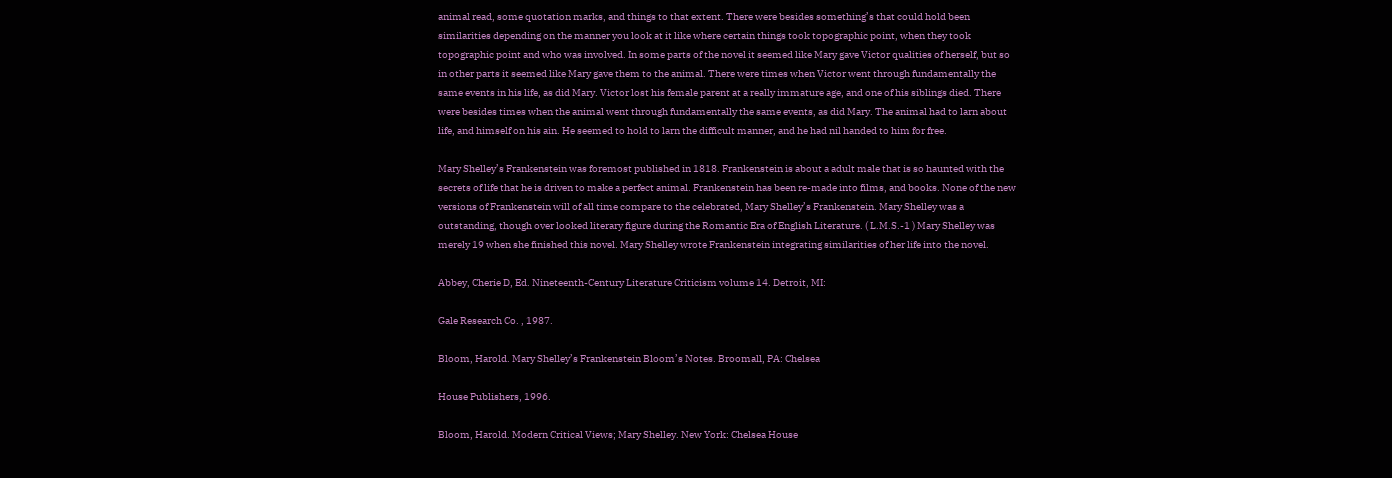animal read, some quotation marks, and things to that extent. There were besides something’s that could hold been similarities depending on the manner you look at it like where certain things took topographic point, when they took topographic point and who was involved. In some parts of the novel it seemed like Mary gave Victor qualities of herself, but so in other parts it seemed like Mary gave them to the animal. There were times when Victor went through fundamentally the same events in his life, as did Mary. Victor lost his female parent at a really immature age, and one of his siblings died. There were besides times when the animal went through fundamentally the same events, as did Mary. The animal had to larn about life, and himself on his ain. He seemed to hold to larn the difficult manner, and he had nil handed to him for free.

Mary Shelley’s Frankenstein was foremost published in 1818. Frankenstein is about a adult male that is so haunted with the secrets of life that he is driven to make a perfect animal. Frankenstein has been re-made into films, and books. None of the new versions of Frankenstein will of all time compare to the celebrated, Mary Shelley’s Frankenstein. Mary Shelley was a outstanding, though over looked literary figure during the Romantic Era of English Literature. ( L.M.S.-1 ) Mary Shelley was merely 19 when she finished this novel. Mary Shelley wrote Frankenstein integrating similarities of her life into the novel.

Abbey, Cherie D, Ed. Nineteenth-Century Literature Criticism volume 14. Detroit, MI:

Gale Research Co. , 1987.

Bloom, Harold. Mary Shelley’s Frankenstein Bloom’s Notes. Broomall, PA: Chelsea

House Publishers, 1996.

Bloom, Harold. Modern Critical Views; Mary Shelley. New York: Chelsea House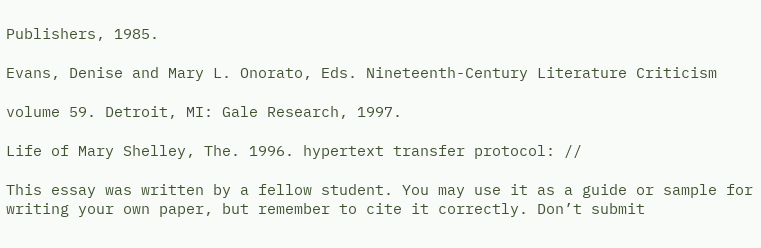Publishers, 1985.

Evans, Denise and Mary L. Onorato, Eds. Nineteenth-Century Literature Criticism

volume 59. Detroit, MI: Gale Research, 1997.

Life of Mary Shelley, The. 1996. hypertext transfer protocol: //

This essay was written by a fellow student. You may use it as a guide or sample for writing your own paper, but remember to cite it correctly. Don’t submit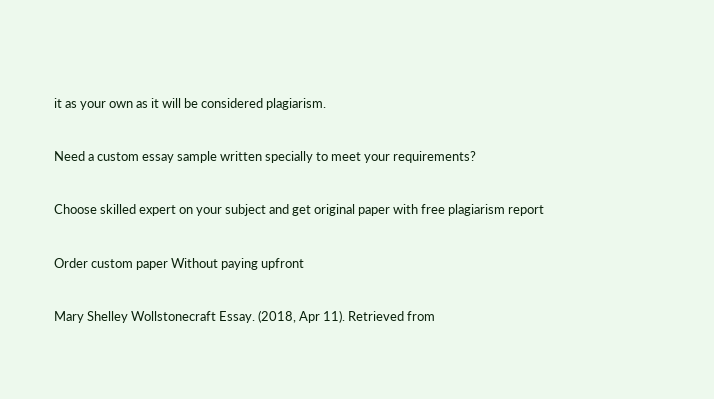it as your own as it will be considered plagiarism.

Need a custom essay sample written specially to meet your requirements?

Choose skilled expert on your subject and get original paper with free plagiarism report

Order custom paper Without paying upfront

Mary Shelley Wollstonecraft Essay. (2018, Apr 11). Retrieved from